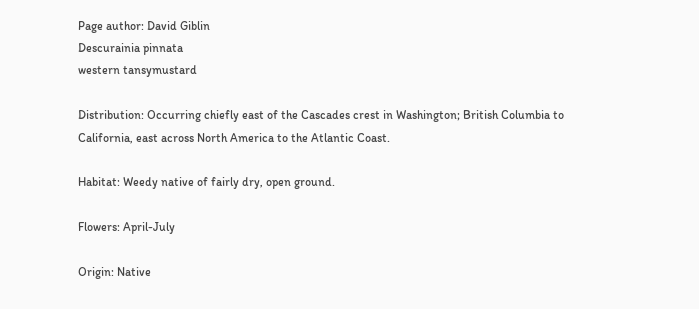Page author: David Giblin
Descurainia pinnata
western tansymustard

Distribution: Occurring chiefly east of the Cascades crest in Washington; British Columbia to California, east across North America to the Atlantic Coast.

Habitat: Weedy native of fairly dry, open ground.

Flowers: April-July

Origin: Native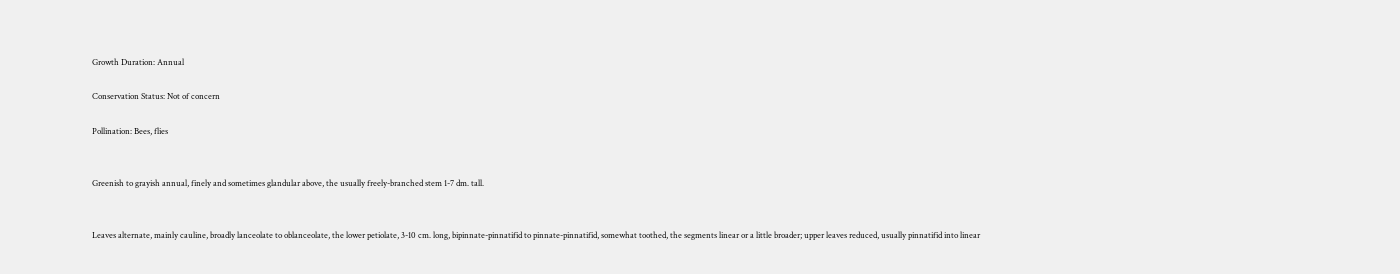Growth Duration: Annual

Conservation Status: Not of concern

Pollination: Bees, flies


Greenish to grayish annual, finely and sometimes glandular above, the usually freely-branched stem 1-7 dm. tall.


Leaves alternate, mainly cauline, broadly lanceolate to oblanceolate, the lower petiolate, 3-10 cm. long, bipinnate-pinnatifid to pinnate-pinnatifid, somewhat toothed, the segments linear or a little broader; upper leaves reduced, usually pinnatifid into linear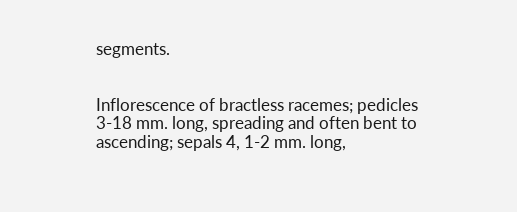segments.


Inflorescence of bractless racemes; pedicles 3-18 mm. long, spreading and often bent to ascending; sepals 4, 1-2 mm. long,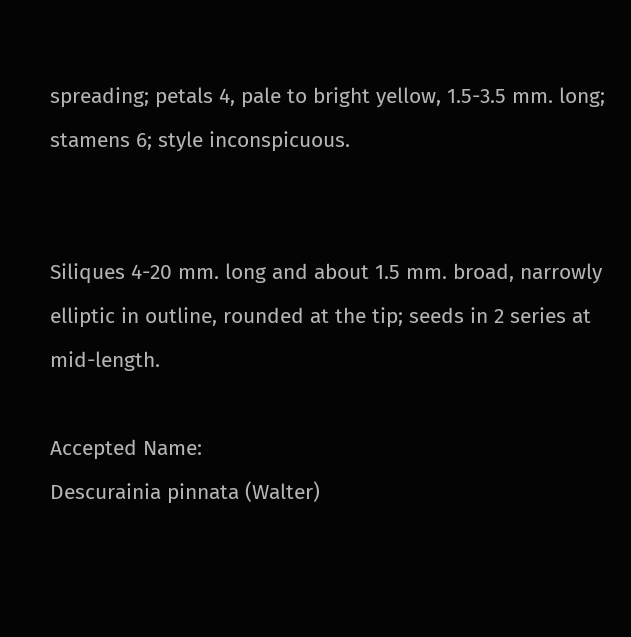spreading; petals 4, pale to bright yellow, 1.5-3.5 mm. long; stamens 6; style inconspicuous.


Siliques 4-20 mm. long and about 1.5 mm. broad, narrowly elliptic in outline, rounded at the tip; seeds in 2 series at mid-length.

Accepted Name:
Descurainia pinnata (Walter)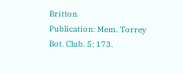Britton
Publication: Mem. Torrey Bot. Club. 5: 173.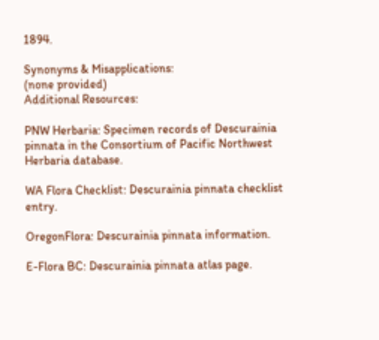1894.

Synonyms & Misapplications:
(none provided)
Additional Resources:

PNW Herbaria: Specimen records of Descurainia pinnata in the Consortium of Pacific Northwest Herbaria database.

WA Flora Checklist: Descurainia pinnata checklist entry.

OregonFlora: Descurainia pinnata information.

E-Flora BC: Descurainia pinnata atlas page.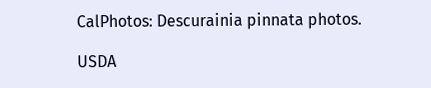CalPhotos: Descurainia pinnata photos.

USDA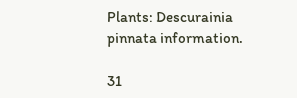Plants: Descurainia pinnata information.

31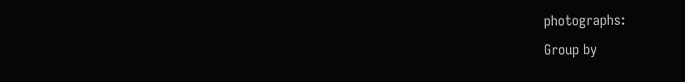photographs:
Group by